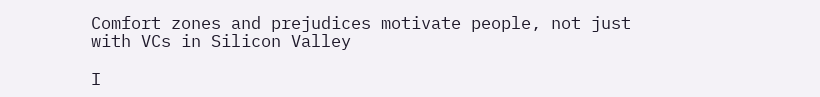Comfort zones and prejudices motivate people, not just with VCs in Silicon Valley

I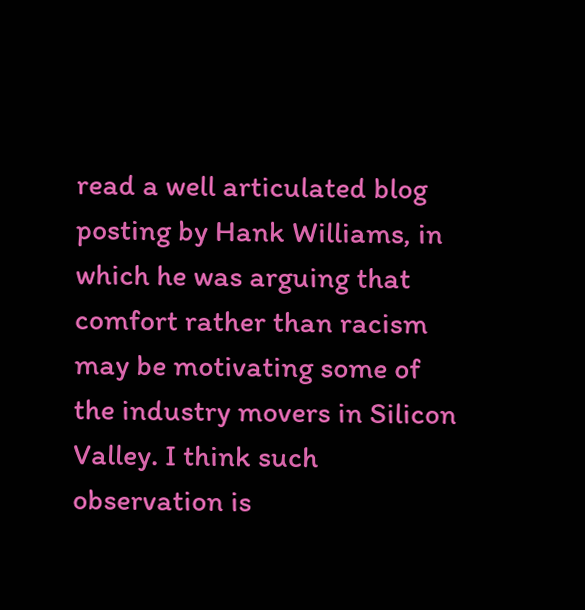read a well articulated blog posting by Hank Williams, in which he was arguing that comfort rather than racism may be motivating some of the industry movers in Silicon Valley. I think such observation is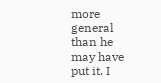more general than he may have put it. I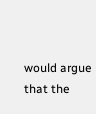would argue that the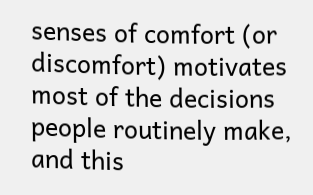senses of comfort (or discomfort) motivates most of the decisions people routinely make, and this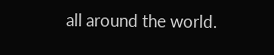all around the world.